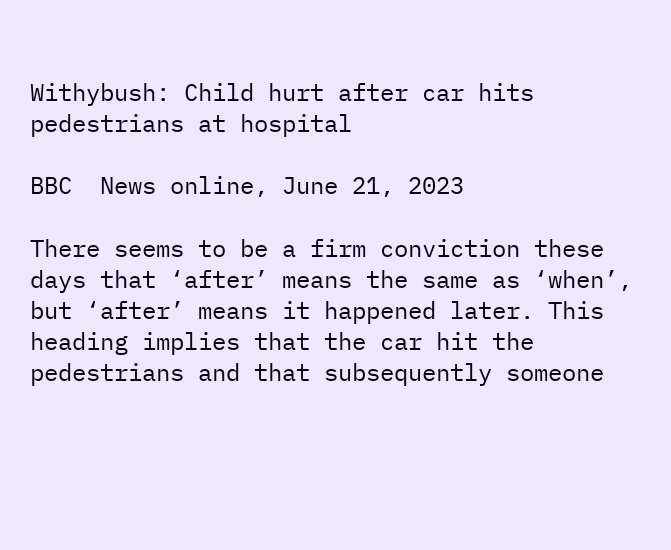Withybush: Child hurt after car hits pedestrians at hospital

BBC  News online, June 21, 2023

There seems to be a firm conviction these days that ‘after’ means the same as ‘when’, but ‘after’ means it happened later. This heading implies that the car hit the pedestrians and that subsequently someone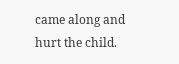came along and hurt the child.